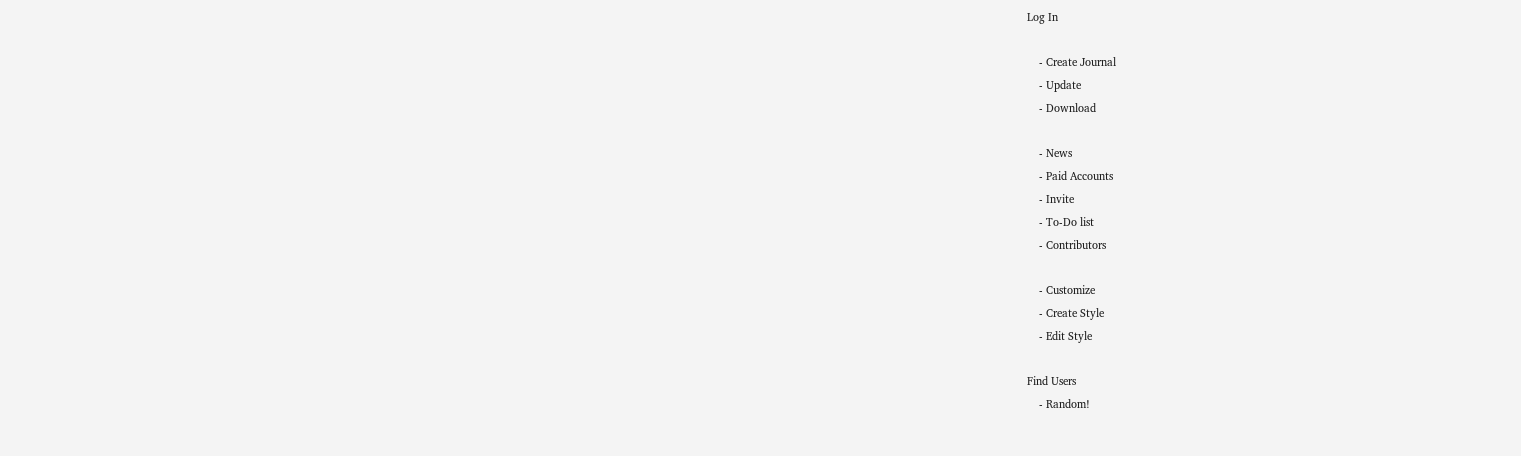Log In

    - Create Journal
    - Update
    - Download

    - News
    - Paid Accounts
    - Invite
    - To-Do list
    - Contributors

    - Customize
    - Create Style
    - Edit Style

Find Users
    - Random!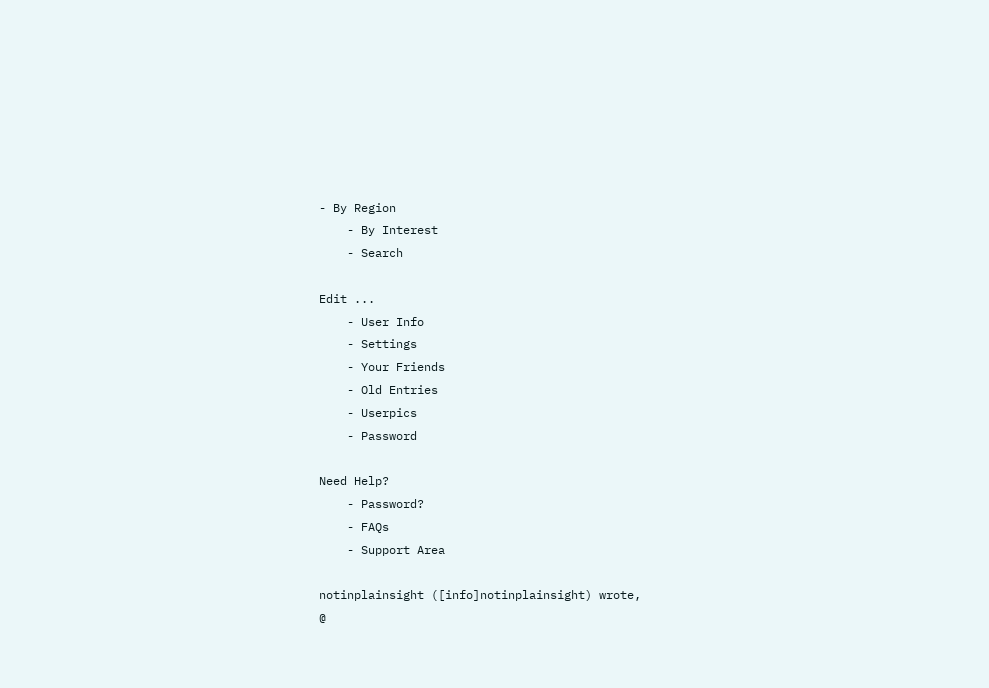- By Region
    - By Interest
    - Search

Edit ...
    - User Info
    - Settings
    - Your Friends
    - Old Entries
    - Userpics
    - Password

Need Help?
    - Password?
    - FAQs
    - Support Area

notinplainsight ([info]notinplainsight) wrote,
@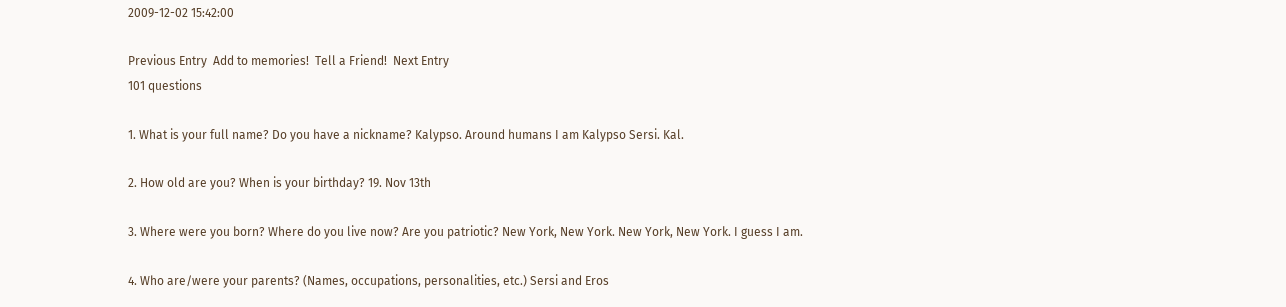2009-12-02 15:42:00

Previous Entry  Add to memories!  Tell a Friend!  Next Entry
101 questions

1. What is your full name? Do you have a nickname? Kalypso. Around humans I am Kalypso Sersi. Kal.

2. How old are you? When is your birthday? 19. Nov 13th

3. Where were you born? Where do you live now? Are you patriotic? New York, New York. New York, New York. I guess I am.

4. Who are/were your parents? (Names, occupations, personalities, etc.) Sersi and Eros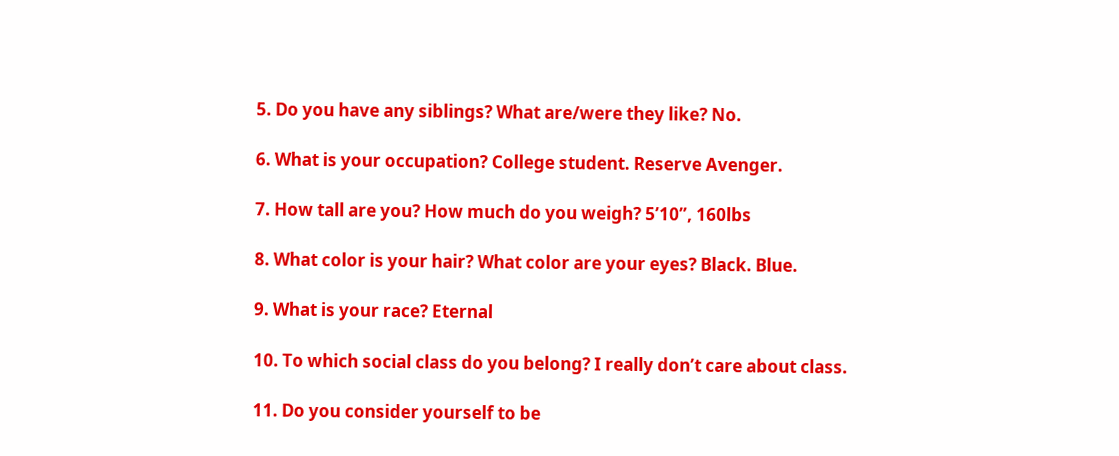5. Do you have any siblings? What are/were they like? No.

6. What is your occupation? College student. Reserve Avenger.

7. How tall are you? How much do you weigh? 5’10”, 160lbs

8. What color is your hair? What color are your eyes? Black. Blue.

9. What is your race? Eternal

10. To which social class do you belong? I really don’t care about class.

11. Do you consider yourself to be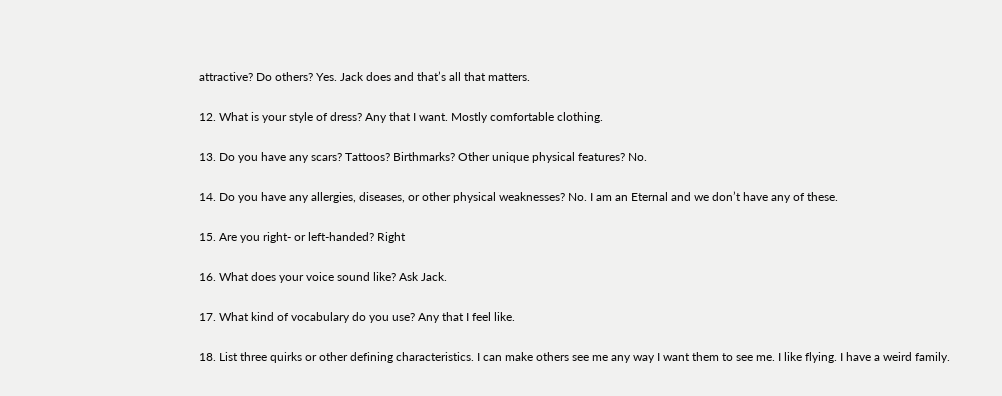attractive? Do others? Yes. Jack does and that’s all that matters.

12. What is your style of dress? Any that I want. Mostly comfortable clothing.

13. Do you have any scars? Tattoos? Birthmarks? Other unique physical features? No.

14. Do you have any allergies, diseases, or other physical weaknesses? No. I am an Eternal and we don’t have any of these.

15. Are you right- or left-handed? Right

16. What does your voice sound like? Ask Jack.

17. What kind of vocabulary do you use? Any that I feel like.

18. List three quirks or other defining characteristics. I can make others see me any way I want them to see me. I like flying. I have a weird family.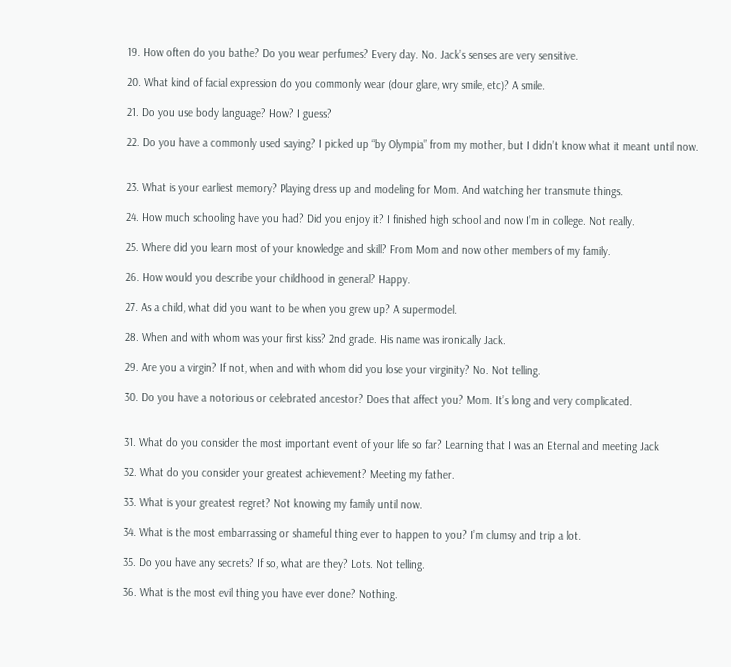19. How often do you bathe? Do you wear perfumes? Every day. No. Jack’s senses are very sensitive.

20. What kind of facial expression do you commonly wear (dour glare, wry smile, etc)? A smile.

21. Do you use body language? How? I guess?

22. Do you have a commonly used saying? I picked up “by Olympia” from my mother, but I didn’t know what it meant until now.


23. What is your earliest memory? Playing dress up and modeling for Mom. And watching her transmute things.

24. How much schooling have you had? Did you enjoy it? I finished high school and now I’m in college. Not really.

25. Where did you learn most of your knowledge and skill? From Mom and now other members of my family.

26. How would you describe your childhood in general? Happy.

27. As a child, what did you want to be when you grew up? A supermodel.

28. When and with whom was your first kiss? 2nd grade. His name was ironically Jack.

29. Are you a virgin? If not, when and with whom did you lose your virginity? No. Not telling.

30. Do you have a notorious or celebrated ancestor? Does that affect you? Mom. It’s long and very complicated.


31. What do you consider the most important event of your life so far? Learning that I was an Eternal and meeting Jack

32. What do you consider your greatest achievement? Meeting my father.

33. What is your greatest regret? Not knowing my family until now.

34. What is the most embarrassing or shameful thing ever to happen to you? I’m clumsy and trip a lot.

35. Do you have any secrets? If so, what are they? Lots. Not telling.

36. What is the most evil thing you have ever done? Nothing.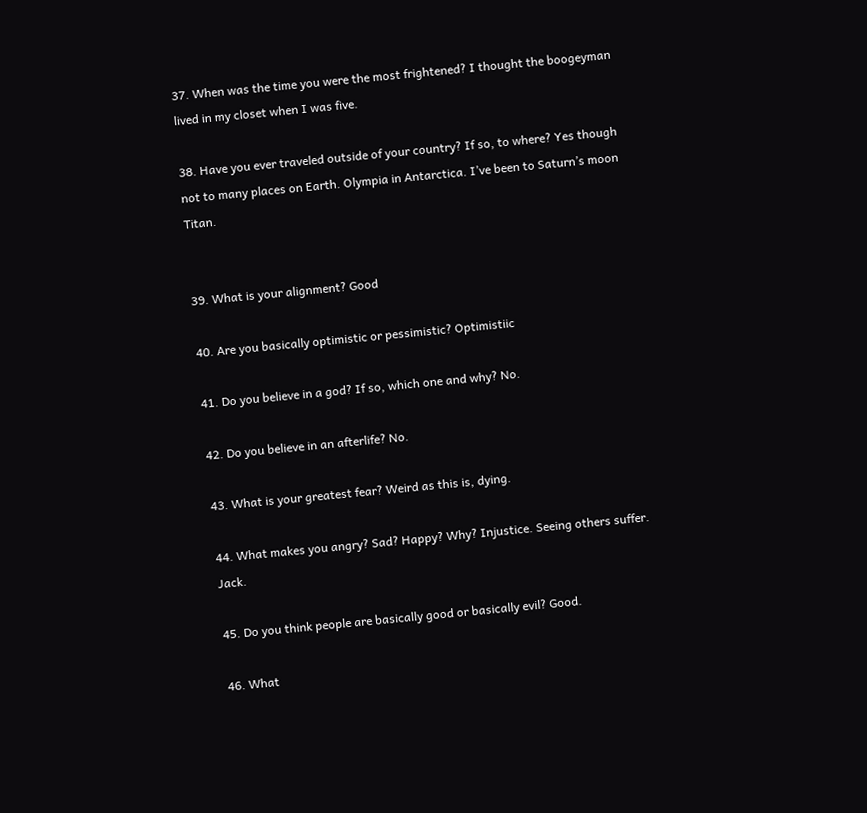37. When was the time you were the most frightened? I thought the boogeyman lived in my closet when I was five.

38. Have you ever traveled outside of your country? If so, to where? Yes though not to many places on Earth. Olympia in Antarctica. I’ve been to Saturn’s moon Titan.


39. What is your alignment? Good

40. Are you basically optimistic or pessimistic? Optimistiic

41. Do you believe in a god? If so, which one and why? No.

42. Do you believe in an afterlife? No.

43. What is your greatest fear? Weird as this is, dying.

44. What makes you angry? Sad? Happy? Why? Injustice. Seeing others suffer. Jack.

45. Do you think people are basically good or basically evil? Good.

46. What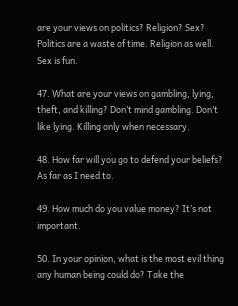are your views on politics? Religion? Sex? Politics are a waste of time. Religion as well. Sex is fun.

47. What are your views on gambling, lying, theft, and killing? Don’t mind gambling. Don’t like lying. Killing only when necessary.

48. How far will you go to defend your beliefs? As far as I need to.

49. How much do you value money? It’s not important.

50. In your opinion, what is the most evil thing any human being could do? Take the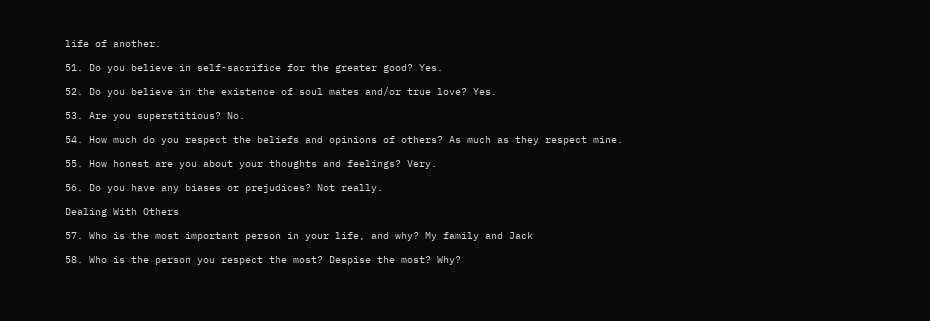life of another.

51. Do you believe in self-sacrifice for the greater good? Yes.

52. Do you believe in the existence of soul mates and/or true love? Yes.

53. Are you superstitious? No.

54. How much do you respect the beliefs and opinions of others? As much as they respect mine.

55. How honest are you about your thoughts and feelings? Very.

56. Do you have any biases or prejudices? Not really.

Dealing With Others

57. Who is the most important person in your life, and why? My family and Jack

58. Who is the person you respect the most? Despise the most? Why?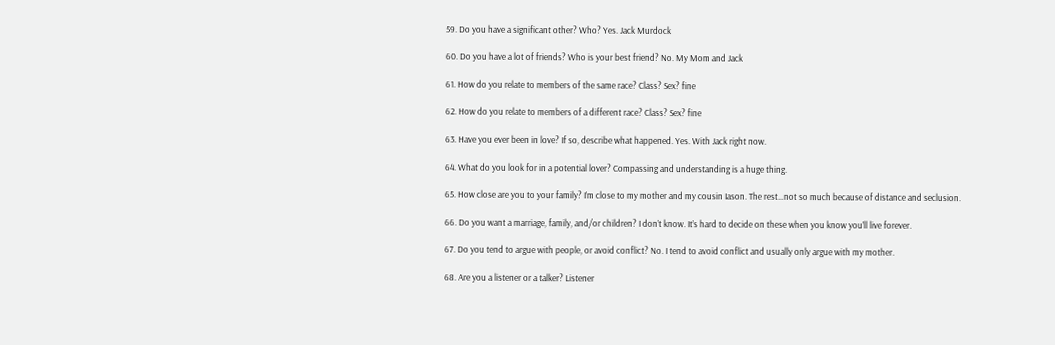59. Do you have a significant other? Who? Yes. Jack Murdock

60. Do you have a lot of friends? Who is your best friend? No. My Mom and Jack

61. How do you relate to members of the same race? Class? Sex? fine

62. How do you relate to members of a different race? Class? Sex? fine

63. Have you ever been in love? If so, describe what happened. Yes. With Jack right now.

64. What do you look for in a potential lover? Compassing and understanding is a huge thing.

65. How close are you to your family? I’m close to my mother and my cousin Iason. The rest…not so much because of distance and seclusion.

66. Do you want a marriage, family, and/or children? I don’t know. It’s hard to decide on these when you know you’ll live forever.

67. Do you tend to argue with people, or avoid conflict? No. I tend to avoid conflict and usually only argue with my mother.

68. Are you a listener or a talker? Listener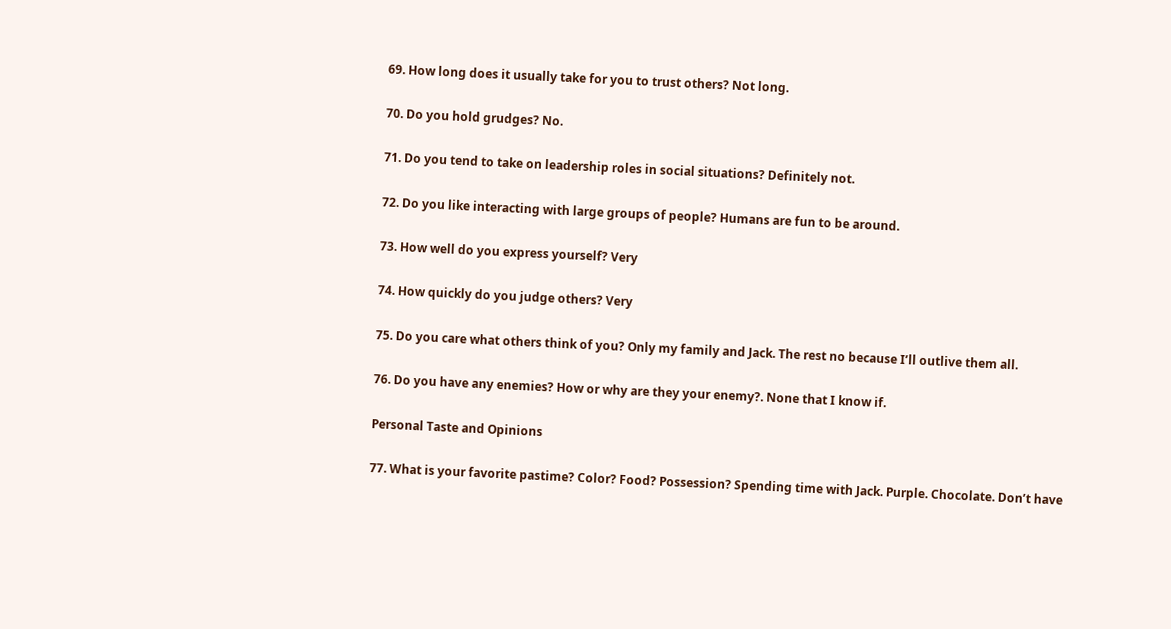69. How long does it usually take for you to trust others? Not long.

70. Do you hold grudges? No.

71. Do you tend to take on leadership roles in social situations? Definitely not.

72. Do you like interacting with large groups of people? Humans are fun to be around.

73. How well do you express yourself? Very

74. How quickly do you judge others? Very

75. Do you care what others think of you? Only my family and Jack. The rest no because I’ll outlive them all.

76. Do you have any enemies? How or why are they your enemy?. None that I know if.

Personal Taste and Opinions

77. What is your favorite pastime? Color? Food? Possession? Spending time with Jack. Purple. Chocolate. Don’t have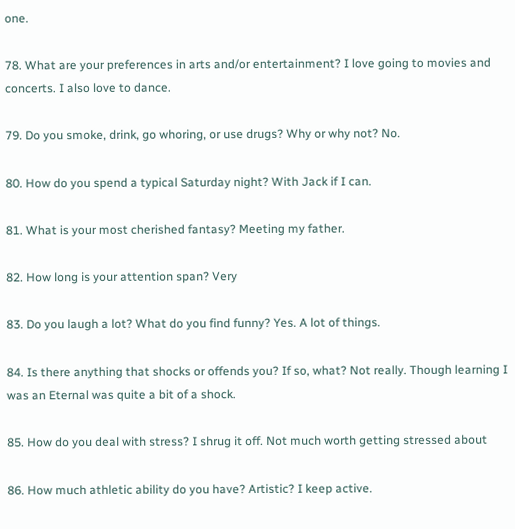one.

78. What are your preferences in arts and/or entertainment? I love going to movies and concerts. I also love to dance.

79. Do you smoke, drink, go whoring, or use drugs? Why or why not? No.

80. How do you spend a typical Saturday night? With Jack if I can.

81. What is your most cherished fantasy? Meeting my father.

82. How long is your attention span? Very

83. Do you laugh a lot? What do you find funny? Yes. A lot of things.

84. Is there anything that shocks or offends you? If so, what? Not really. Though learning I was an Eternal was quite a bit of a shock.

85. How do you deal with stress? I shrug it off. Not much worth getting stressed about

86. How much athletic ability do you have? Artistic? I keep active.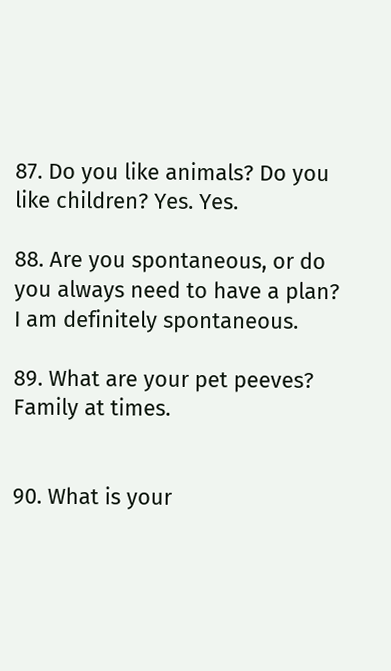87. Do you like animals? Do you like children? Yes. Yes.

88. Are you spontaneous, or do you always need to have a plan? I am definitely spontaneous.

89. What are your pet peeves? Family at times.


90. What is your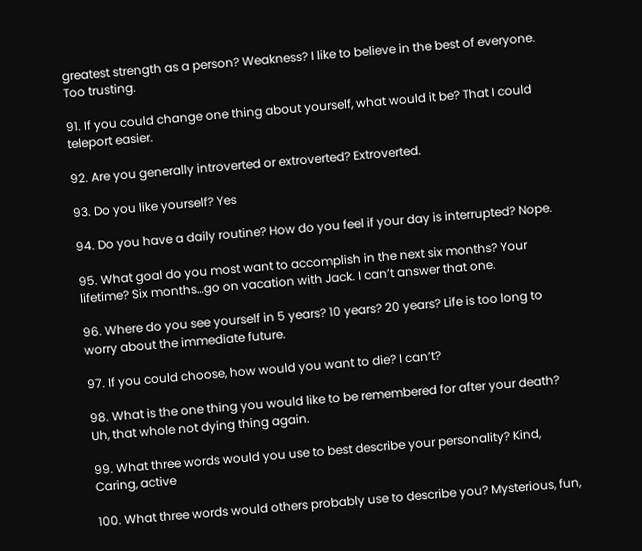greatest strength as a person? Weakness? I like to believe in the best of everyone. Too trusting.

91. If you could change one thing about yourself, what would it be? That I could teleport easier.

92. Are you generally introverted or extroverted? Extroverted.

93. Do you like yourself? Yes

94. Do you have a daily routine? How do you feel if your day is interrupted? Nope.

95. What goal do you most want to accomplish in the next six months? Your lifetime? Six months…go on vacation with Jack. I can’t answer that one.

96. Where do you see yourself in 5 years? 10 years? 20 years? Life is too long to worry about the immediate future.

97. If you could choose, how would you want to die? I can’t?

98. What is the one thing you would like to be remembered for after your death? Uh, that whole not dying thing again.

99. What three words would you use to best describe your personality? Kind, Caring, active

100. What three words would others probably use to describe you? Mysterious, fun,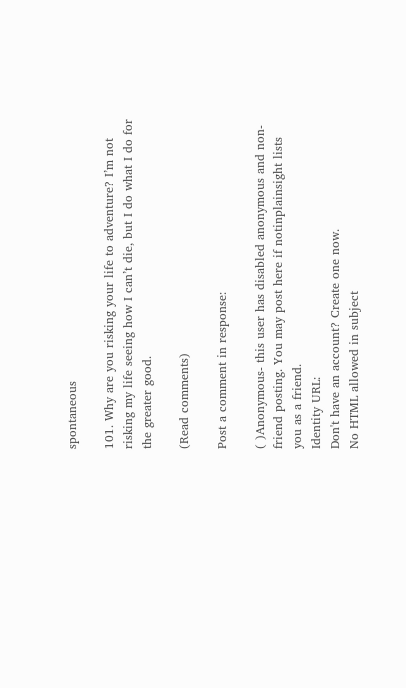spontaneous

101. Why are you risking your life to adventure? I’m not risking my life seeing how I can’t die, but I do what I do for the greater good.

(Read comments)

Post a comment in response:

( )Anonymous- this user has disabled anonymous and non-friend posting. You may post here if notinplainsight lists you as a friend.
Identity URL:
Don't have an account? Create one now.
No HTML allowed in subject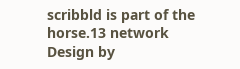scribbld is part of the horse.13 network
Design by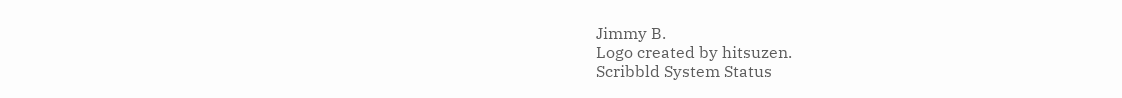Jimmy B.
Logo created by hitsuzen.
Scribbld System Status